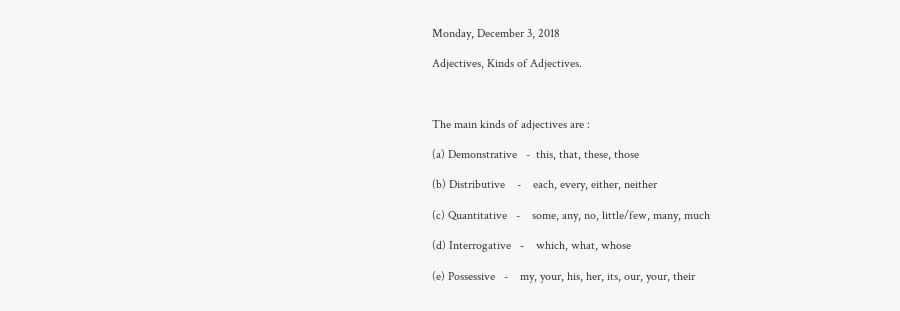Monday, December 3, 2018

Adjectives, Kinds of Adjectives.



The main kinds of adjectives are :

(a) Demonstrative   -  this, that, these, those

(b) Distributive    -    each, every, either, neither

(c) Quantitative   -    some, any, no, little/few, many, much

(d) Interrogative   -    which, what, whose

(e) Possessive   -    my, your, his, her, its, our, your, their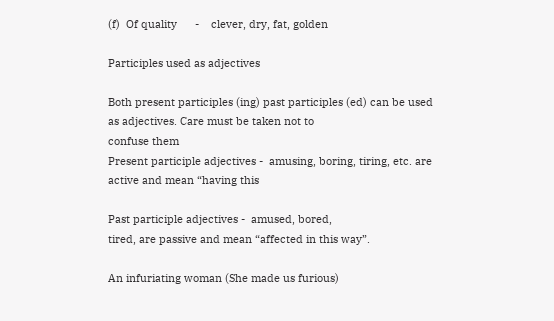(f)  Of quality      -    clever, dry, fat, golden

Participles used as adjectives

Both present participles (ing) past participles (ed) can be used as adjectives. Care must be taken not to
confuse them
Present participle adjectives -  amusing, boring, tiring, etc. are active and mean “having this

Past participle adjectives -  amused, bored,
tired, are passive and mean “affected in this way”.

An infuriating woman (She made us furious)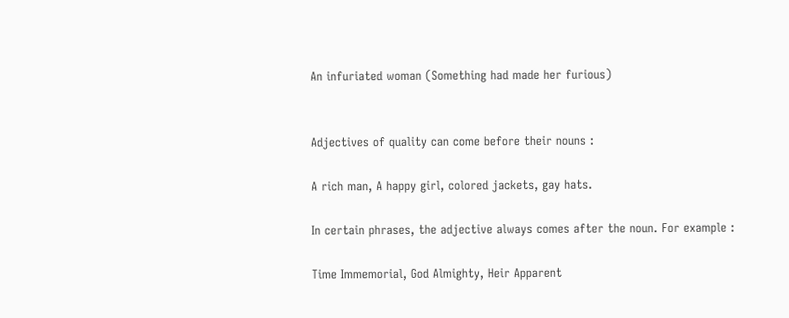An infuriated woman (Something had made her furious)


Adjectives of quality can come before their nouns :

A rich man, A happy girl, colored jackets, gay hats.

In certain phrases, the adjective always comes after the noun. For example :

Time Immemorial, God Almighty, Heir Apparent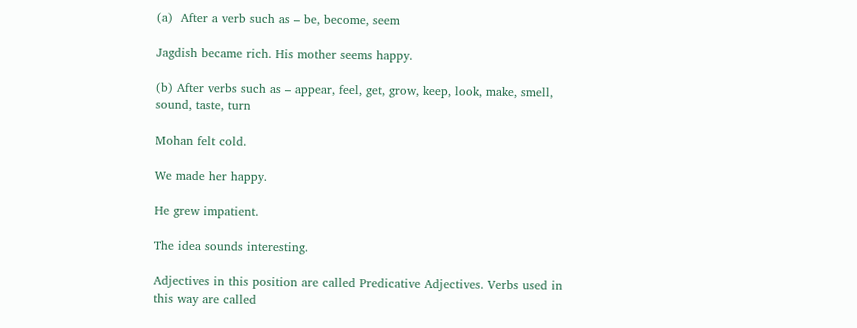(a)  After a verb such as – be, become, seem

Jagdish became rich. His mother seems happy.

(b) After verbs such as – appear, feel, get, grow, keep, look, make, smell, sound, taste, turn

Mohan felt cold.

We made her happy.

He grew impatient.

The idea sounds interesting.

Adjectives in this position are called Predicative Adjectives. Verbs used in this way are called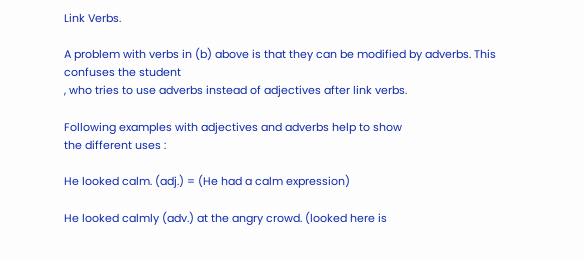Link Verbs.

A problem with verbs in (b) above is that they can be modified by adverbs. This confuses the student
, who tries to use adverbs instead of adjectives after link verbs.

Following examples with adjectives and adverbs help to show
the different uses :

He looked calm. (adj.) = (He had a calm expression)

He looked calmly (adv.) at the angry crowd. (looked here is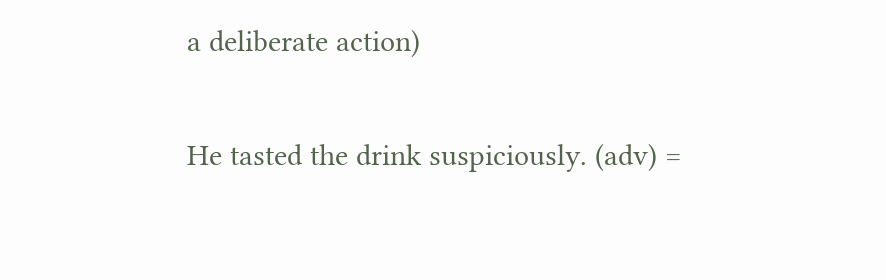a deliberate action)

He tasted the drink suspiciously. (adv) =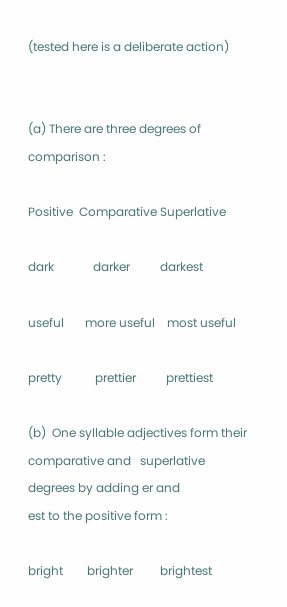(tested here is a deliberate action)


(a) There are three degrees of comparison :

Positive  Comparative Superlative

dark             darker          darkest

useful       more useful    most useful

pretty           prettier          prettiest

(b)  One syllable adjectives form their comparative and   superlative degrees by adding er and
est to the positive form :

bright        brighter         brightest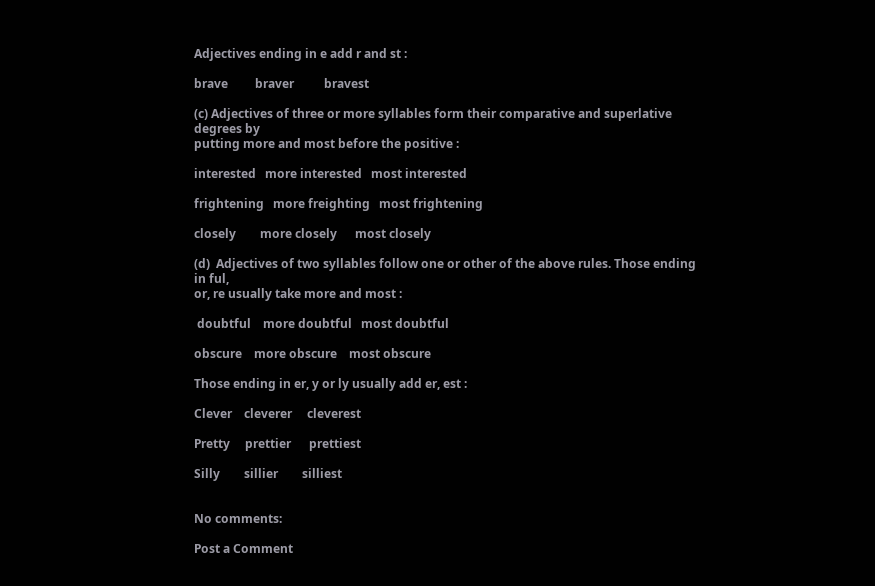Adjectives ending in e add r and st :

brave         braver          bravest

(c) Adjectives of three or more syllables form their comparative and superlative degrees by
putting more and most before the positive :

interested   more interested   most interested

frightening   more freighting   most frightening

closely        more closely      most closely

(d)  Adjectives of two syllables follow one or other of the above rules. Those ending in ful,
or, re usually take more and most :

 doubtful    more doubtful   most doubtful

obscure    more obscure    most obscure

Those ending in er, y or ly usually add er, est :

Clever    cleverer     cleverest

Pretty     prettier      prettiest

Silly        sillier        silliest


No comments:

Post a Comment